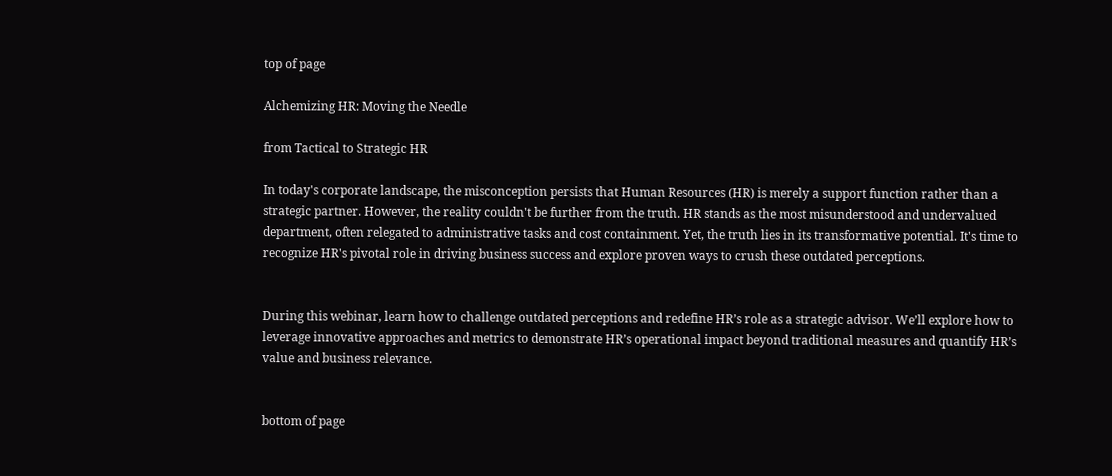top of page

Alchemizing HR: Moving the Needle

from Tactical to Strategic HR

In today's corporate landscape, the misconception persists that Human Resources (HR) is merely a support function rather than a strategic partner. However, the reality couldn't be further from the truth. HR stands as the most misunderstood and undervalued department, often relegated to administrative tasks and cost containment. Yet, the truth lies in its transformative potential. It's time to recognize HR's pivotal role in driving business success and explore proven ways to crush these outdated perceptions.


During this webinar, learn how to challenge outdated perceptions and redefine HR’s role as a strategic advisor. We’ll explore how to leverage innovative approaches and metrics to demonstrate HR’s operational impact beyond traditional measures and quantify HR’s value and business relevance.


bottom of page